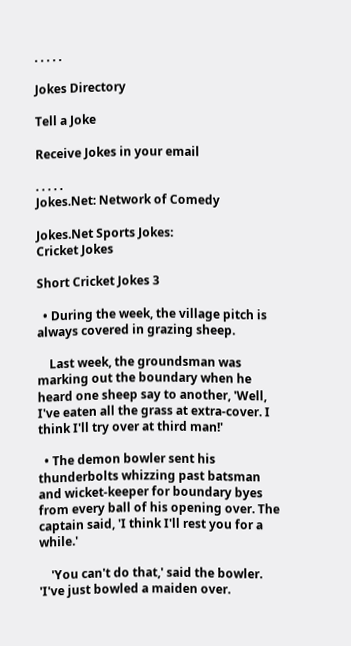. . . . .

Jokes Directory

Tell a Joke

Receive Jokes in your email

. . . . .
Jokes.Net: Network of Comedy

Jokes.Net Sports Jokes:
Cricket Jokes

Short Cricket Jokes 3

  • During the week, the village pitch is always covered in grazing sheep.

    Last week, the groundsman was marking out the boundary when he heard one sheep say to another, 'Well, I've eaten all the grass at extra-cover. I think I'll try over at third man!'

  • The demon bowler sent his thunderbolts whizzing past batsman and wicket-keeper for boundary byes from every ball of his opening over. The captain said, 'I think I'll rest you for a while.'

    'You can't do that,' said the bowler. 'I've just bowled a maiden over.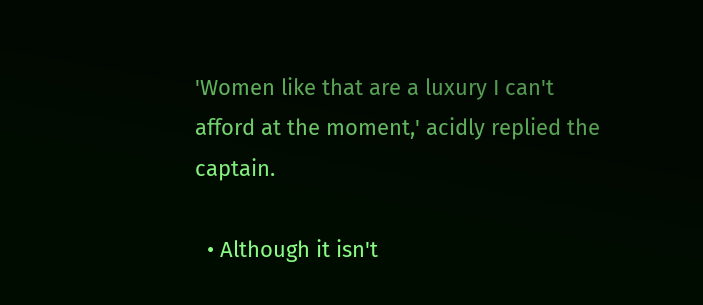'Women like that are a luxury I can't afford at the moment,' acidly replied the captain.

  • Although it isn't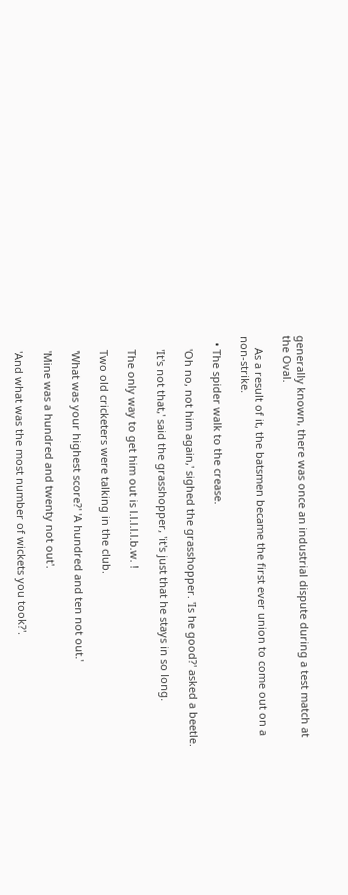generally known, there was once an industrial dispute during a test match at the Oval.

    As a result of it, the batsmen became the first ever union to come out on a non-strike.

  • The spider walk to the crease.

    'Oh no, not him again,' sighed the grasshopper. 'Is he good?' asked a beetle.

    'It's not that,' said the grasshopper, 'it's just that he stays in so long.

    The only way to get him out is l.l.l.l.l.b.w. !

    Two old cricketers were talking in the club.

    'What was your highest score?' 'A hundred and ten not out.'

    'Mine was a hundred and twenty not out'.

    'And what was the most number of wickets you took?'.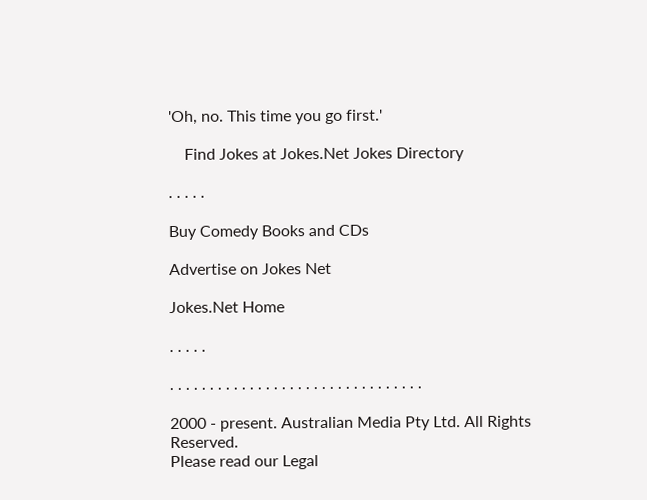'Oh, no. This time you go first.'

    Find Jokes at Jokes.Net Jokes Directory

. . . . .

Buy Comedy Books and CDs

Advertise on Jokes Net

Jokes.Net Home

. . . . .

. . . . . . . . . . . . . . . . . . . . . . . . . . . . . . . .

2000 - present. Australian Media Pty Ltd. All Rights Reserved.
Please read our Legal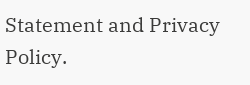Statement and Privacy Policy.